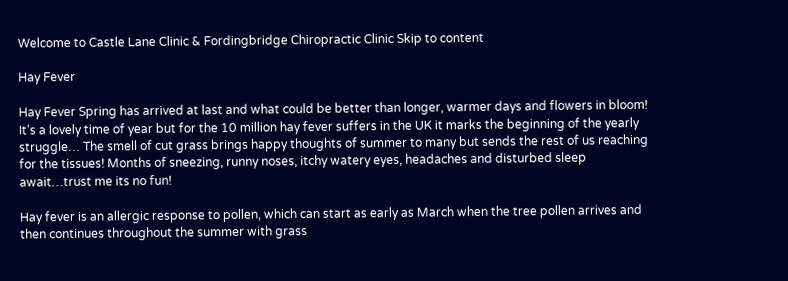Welcome to Castle Lane Clinic & Fordingbridge Chiropractic Clinic Skip to content

Hay Fever

Hay Fever Spring has arrived at last and what could be better than longer, warmer days and flowers in bloom! It’s a lovely time of year but for the 10 million hay fever suffers in the UK it marks the beginning of the yearly struggle… The smell of cut grass brings happy thoughts of summer to many but sends the rest of us reaching for the tissues! Months of sneezing, runny noses, itchy watery eyes, headaches and disturbed sleep await…trust me its no fun!

Hay fever is an allergic response to pollen, which can start as early as March when the tree pollen arrives and then continues throughout the summer with grass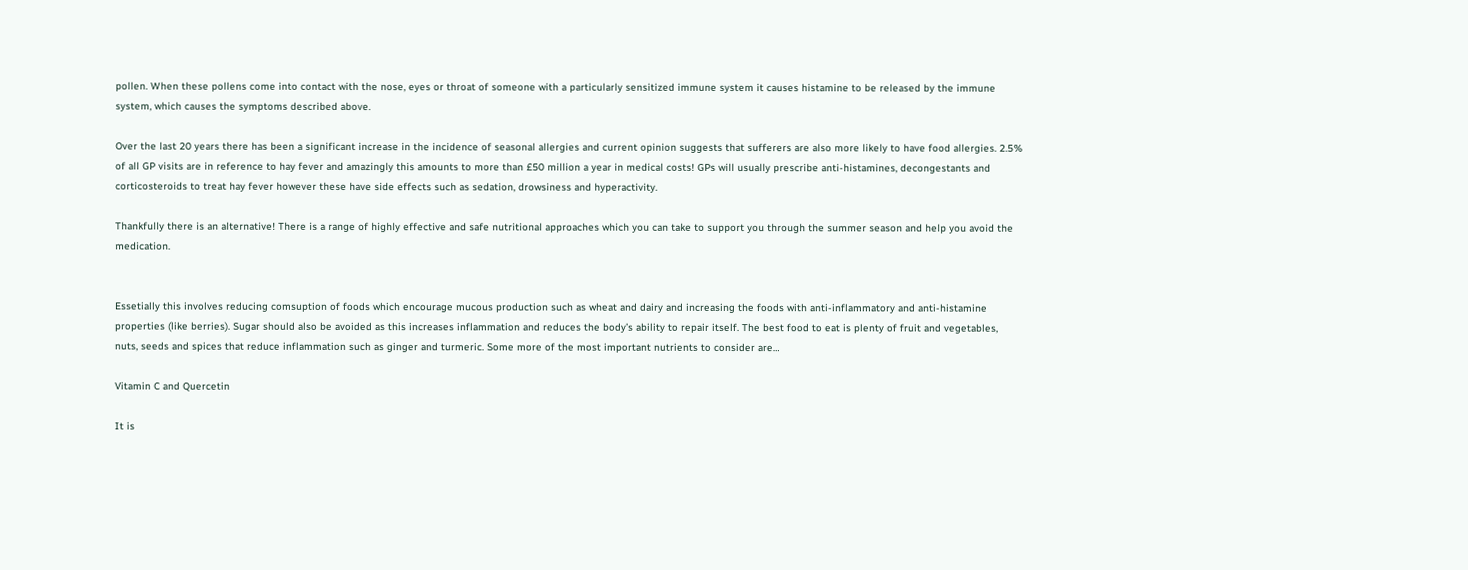pollen. When these pollens come into contact with the nose, eyes or throat of someone with a particularly sensitized immune system it causes histamine to be released by the immune system, which causes the symptoms described above.

Over the last 20 years there has been a significant increase in the incidence of seasonal allergies and current opinion suggests that sufferers are also more likely to have food allergies. 2.5% of all GP visits are in reference to hay fever and amazingly this amounts to more than £50 million a year in medical costs! GPs will usually prescribe anti-histamines, decongestants and corticosteroids to treat hay fever however these have side effects such as sedation, drowsiness and hyperactivity.

Thankfully there is an alternative! There is a range of highly effective and safe nutritional approaches which you can take to support you through the summer season and help you avoid the medication.


Essetially this involves reducing comsuption of foods which encourage mucous production such as wheat and dairy and increasing the foods with anti-inflammatory and anti-histamine properties (like berries). Sugar should also be avoided as this increases inflammation and reduces the body’s ability to repair itself. The best food to eat is plenty of fruit and vegetables, nuts, seeds and spices that reduce inflammation such as ginger and turmeric. Some more of the most important nutrients to consider are…

Vitamin C and Quercetin

It is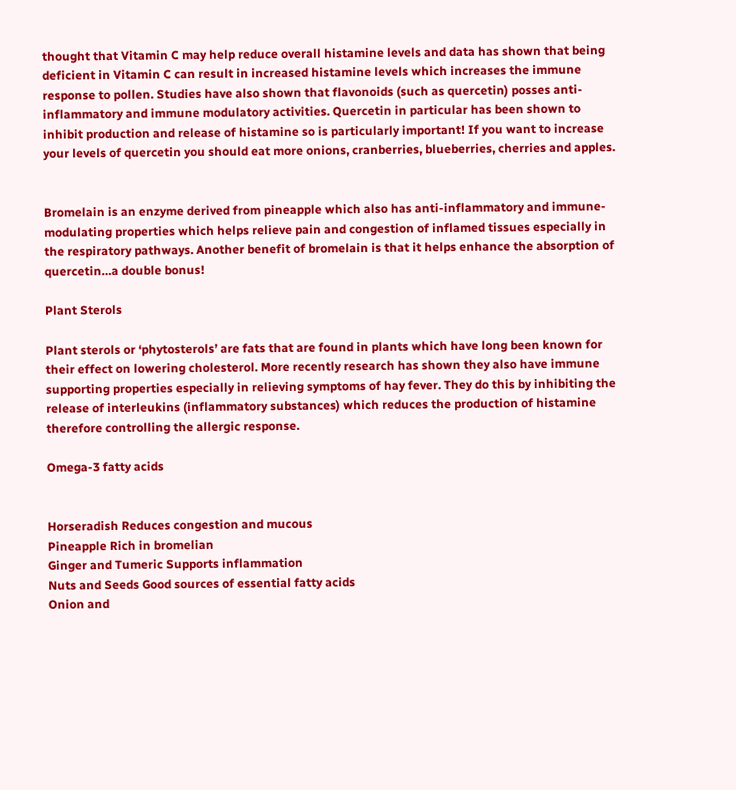thought that Vitamin C may help reduce overall histamine levels and data has shown that being deficient in Vitamin C can result in increased histamine levels which increases the immune response to pollen. Studies have also shown that flavonoids (such as quercetin) posses anti-inflammatory and immune modulatory activities. Quercetin in particular has been shown to inhibit production and release of histamine so is particularly important! If you want to increase your levels of quercetin you should eat more onions, cranberries, blueberries, cherries and apples.


Bromelain is an enzyme derived from pineapple which also has anti-inflammatory and immune-modulating properties which helps relieve pain and congestion of inflamed tissues especially in the respiratory pathways. Another benefit of bromelain is that it helps enhance the absorption of quercetin…a double bonus!

Plant Sterols

Plant sterols or ‘phytosterols’ are fats that are found in plants which have long been known for their effect on lowering cholesterol. More recently research has shown they also have immune supporting properties especially in relieving symptoms of hay fever. They do this by inhibiting the release of interleukins (inflammatory substances) which reduces the production of histamine therefore controlling the allergic response.

Omega-3 fatty acids


Horseradish Reduces congestion and mucous
Pineapple Rich in bromelian
Ginger and Tumeric Supports inflammation
Nuts and Seeds Good sources of essential fatty acids
Onion and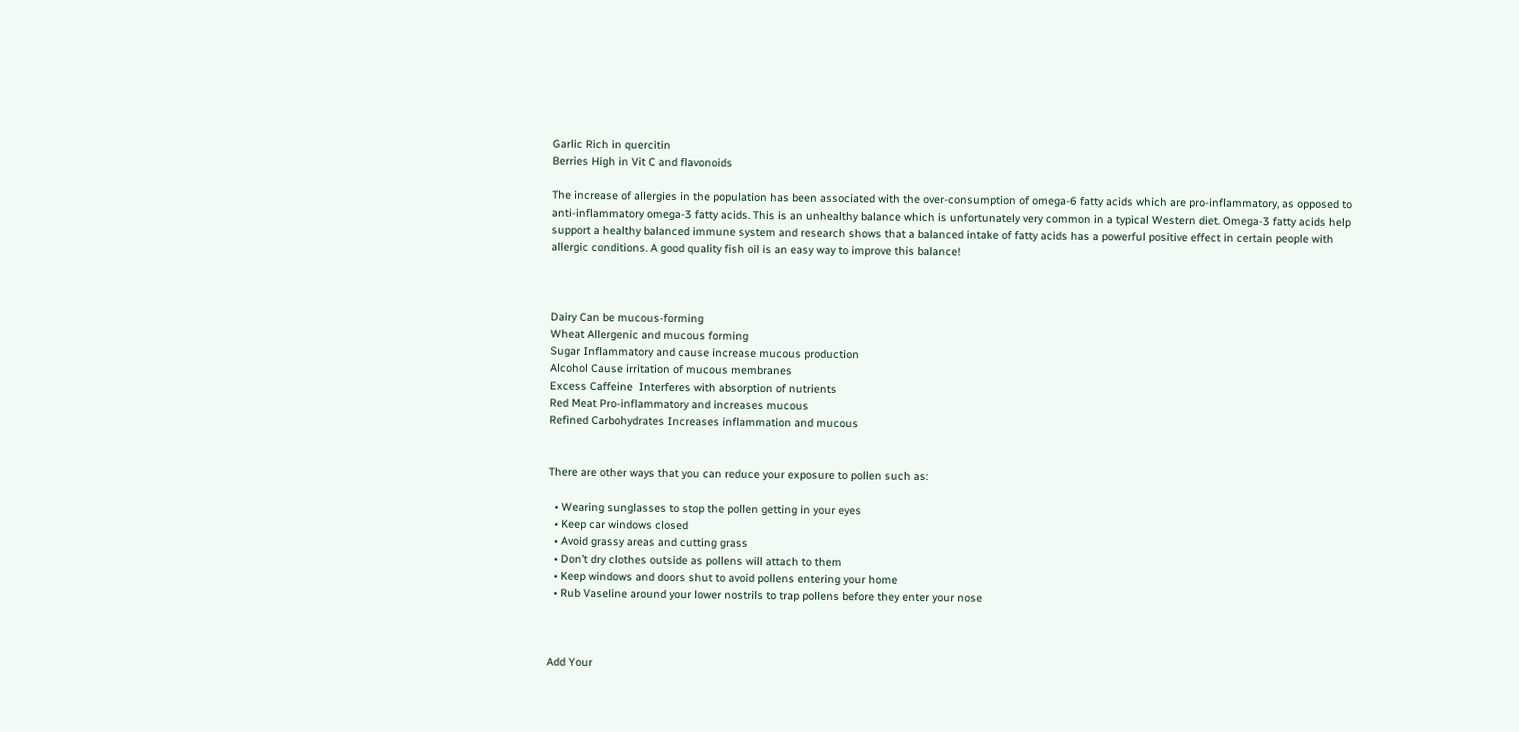Garlic Rich in quercitin
Berries High in Vit C and flavonoids

The increase of allergies in the population has been associated with the over-consumption of omega-6 fatty acids which are pro-inflammatory, as opposed to anti-inflammatory omega-3 fatty acids. This is an unhealthy balance which is unfortunately very common in a typical Western diet. Omega-3 fatty acids help support a healthy balanced immune system and research shows that a balanced intake of fatty acids has a powerful positive effect in certain people with allergic conditions. A good quality fish oil is an easy way to improve this balance!



Dairy Can be mucous-forming
Wheat Allergenic and mucous forming
Sugar Inflammatory and cause increase mucous production
Alcohol Cause irritation of mucous membranes
Excess Caffeine  Interferes with absorption of nutrients
Red Meat Pro-inflammatory and increases mucous
Refined Carbohydrates Increases inflammation and mucous


There are other ways that you can reduce your exposure to pollen such as:

  • Wearing sunglasses to stop the pollen getting in your eyes
  • Keep car windows closed
  • Avoid grassy areas and cutting grass
  • Don’t dry clothes outside as pollens will attach to them
  • Keep windows and doors shut to avoid pollens entering your home
  • Rub Vaseline around your lower nostrils to trap pollens before they enter your nose



Add Your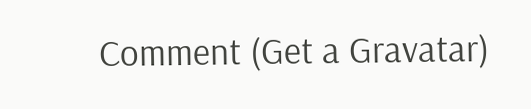Comment (Get a Gravatar)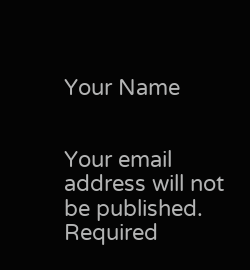Your Name


Your email address will not be published. Required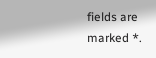fields are marked *.